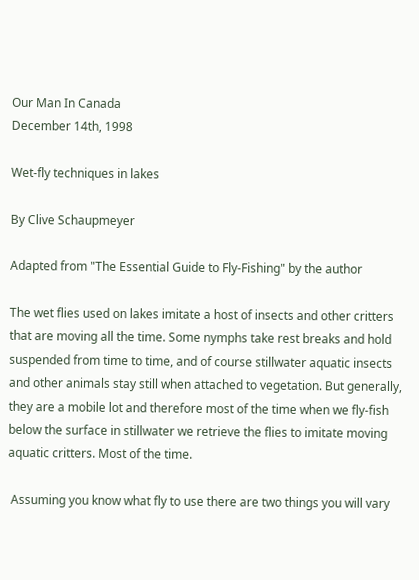Our Man In Canada
December 14th, 1998

Wet-fly techniques in lakes

By Clive Schaupmeyer

Adapted from "The Essential Guide to Fly-Fishing" by the author

The wet flies used on lakes imitate a host of insects and other critters that are moving all the time. Some nymphs take rest breaks and hold suspended from time to time, and of course stillwater aquatic insects and other animals stay still when attached to vegetation. But generally, they are a mobile lot and therefore most of the time when we fly-fish below the surface in stillwater we retrieve the flies to imitate moving aquatic critters. Most of the time.

 Assuming you know what fly to use there are two things you will vary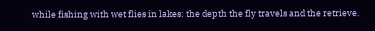while fishing with wet flies in lakes: the depth the fly travels and the retrieve.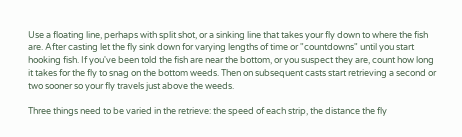Use a floating line, perhaps with split shot, or a sinking line that takes your fly down to where the fish are. After casting let the fly sink down for varying lengths of time or "countdowns" until you start hooking fish. If you've been told the fish are near the bottom, or you suspect they are, count how long it takes for the fly to snag on the bottom weeds. Then on subsequent casts start retrieving a second or two sooner so your fly travels just above the weeds.

Three things need to be varied in the retrieve: the speed of each strip, the distance the fly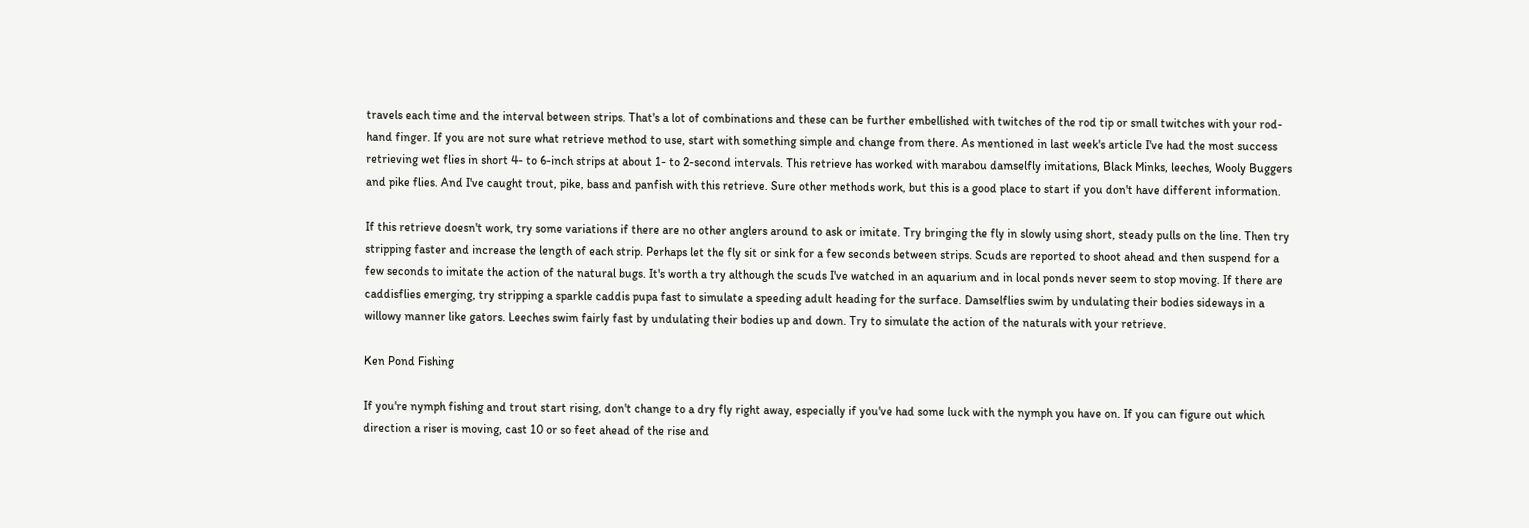travels each time and the interval between strips. That's a lot of combinations and these can be further embellished with twitches of the rod tip or small twitches with your rod-hand finger. If you are not sure what retrieve method to use, start with something simple and change from there. As mentioned in last week's article I've had the most success retrieving wet flies in short 4- to 6-inch strips at about 1- to 2-second intervals. This retrieve has worked with marabou damselfly imitations, Black Minks, leeches, Wooly Buggers and pike flies. And I've caught trout, pike, bass and panfish with this retrieve. Sure other methods work, but this is a good place to start if you don't have different information.

If this retrieve doesn't work, try some variations if there are no other anglers around to ask or imitate. Try bringing the fly in slowly using short, steady pulls on the line. Then try stripping faster and increase the length of each strip. Perhaps let the fly sit or sink for a few seconds between strips. Scuds are reported to shoot ahead and then suspend for a few seconds to imitate the action of the natural bugs. It's worth a try although the scuds I've watched in an aquarium and in local ponds never seem to stop moving. If there are caddisflies emerging, try stripping a sparkle caddis pupa fast to simulate a speeding adult heading for the surface. Damselflies swim by undulating their bodies sideways in a willowy manner like gators. Leeches swim fairly fast by undulating their bodies up and down. Try to simulate the action of the naturals with your retrieve.

Ken Pond Fishing

If you're nymph fishing and trout start rising, don't change to a dry fly right away, especially if you've had some luck with the nymph you have on. If you can figure out which direction a riser is moving, cast 10 or so feet ahead of the rise and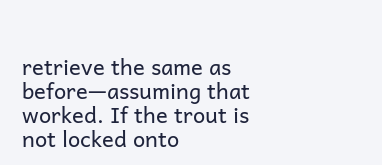retrieve the same as before—assuming that worked. If the trout is not locked onto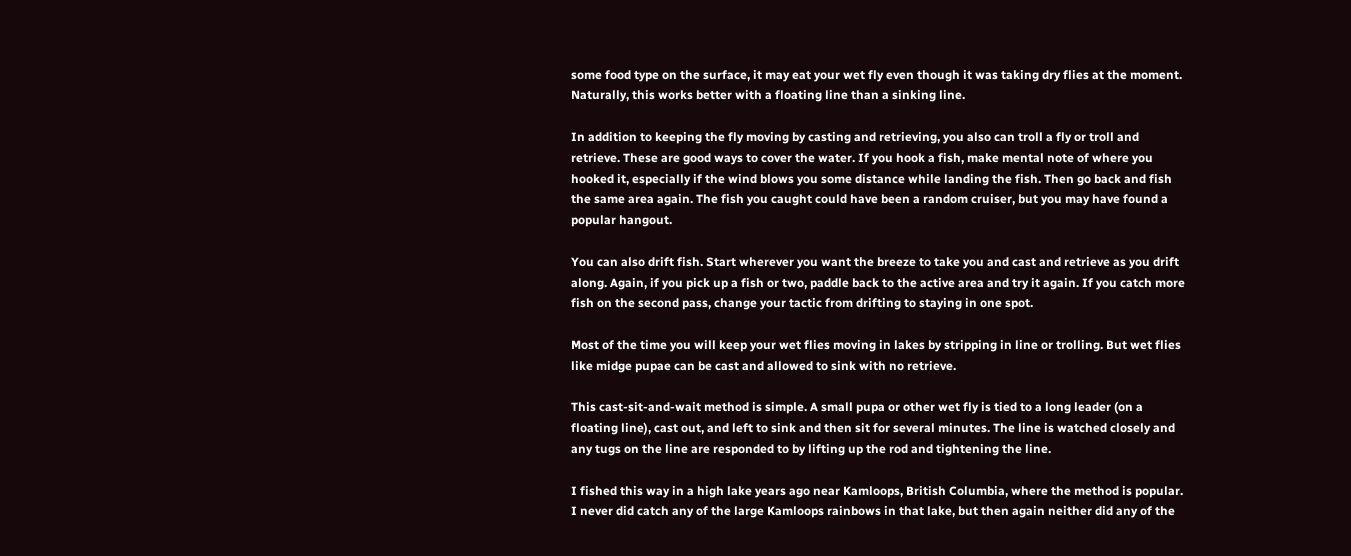some food type on the surface, it may eat your wet fly even though it was taking dry flies at the moment. Naturally, this works better with a floating line than a sinking line.

In addition to keeping the fly moving by casting and retrieving, you also can troll a fly or troll and retrieve. These are good ways to cover the water. If you hook a fish, make mental note of where you hooked it, especially if the wind blows you some distance while landing the fish. Then go back and fish the same area again. The fish you caught could have been a random cruiser, but you may have found a popular hangout.

You can also drift fish. Start wherever you want the breeze to take you and cast and retrieve as you drift along. Again, if you pick up a fish or two, paddle back to the active area and try it again. If you catch more fish on the second pass, change your tactic from drifting to staying in one spot.

Most of the time you will keep your wet flies moving in lakes by stripping in line or trolling. But wet flies like midge pupae can be cast and allowed to sink with no retrieve.

This cast-sit-and-wait method is simple. A small pupa or other wet fly is tied to a long leader (on a floating line), cast out, and left to sink and then sit for several minutes. The line is watched closely and any tugs on the line are responded to by lifting up the rod and tightening the line.

I fished this way in a high lake years ago near Kamloops, British Columbia, where the method is popular. I never did catch any of the large Kamloops rainbows in that lake, but then again neither did any of the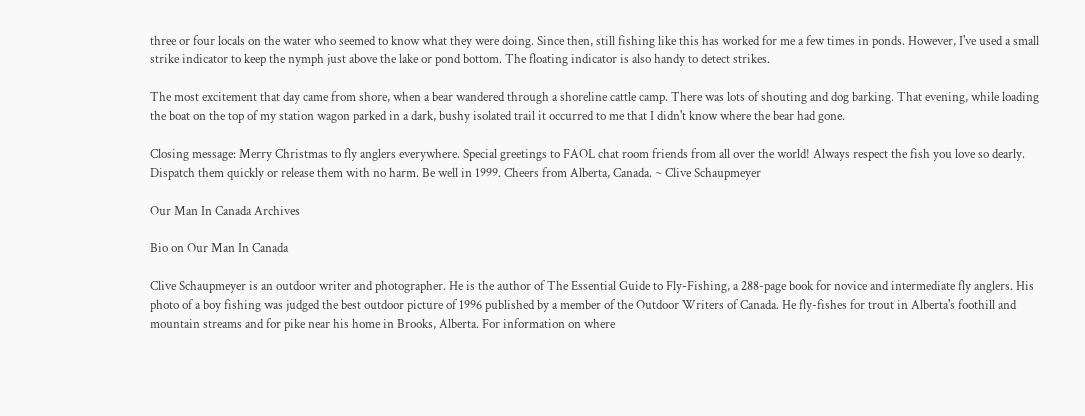three or four locals on the water who seemed to know what they were doing. Since then, still fishing like this has worked for me a few times in ponds. However, I've used a small strike indicator to keep the nymph just above the lake or pond bottom. The floating indicator is also handy to detect strikes.

The most excitement that day came from shore, when a bear wandered through a shoreline cattle camp. There was lots of shouting and dog barking. That evening, while loading the boat on the top of my station wagon parked in a dark, bushy isolated trail it occurred to me that I didn't know where the bear had gone.

Closing message: Merry Christmas to fly anglers everywhere. Special greetings to FAOL chat room friends from all over the world! Always respect the fish you love so dearly. Dispatch them quickly or release them with no harm. Be well in 1999. Cheers from Alberta, Canada. ~ Clive Schaupmeyer

Our Man In Canada Archives

Bio on Our Man In Canada

Clive Schaupmeyer is an outdoor writer and photographer. He is the author of The Essential Guide to Fly-Fishing, a 288-page book for novice and intermediate fly anglers. His photo of a boy fishing was judged the best outdoor picture of 1996 published by a member of the Outdoor Writers of Canada. He fly-fishes for trout in Alberta's foothill and mountain streams and for pike near his home in Brooks, Alberta. For information on where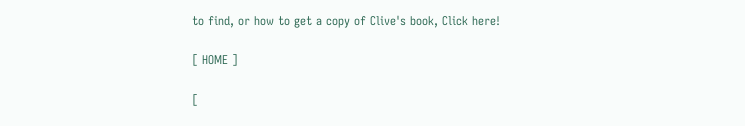to find, or how to get a copy of Clive's book, Click here!

[ HOME ]

[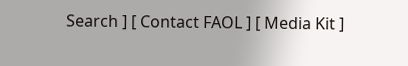Search ] [ Contact FAOL ] [ Media Kit ]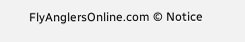FlyAnglersOnline.com © Notice